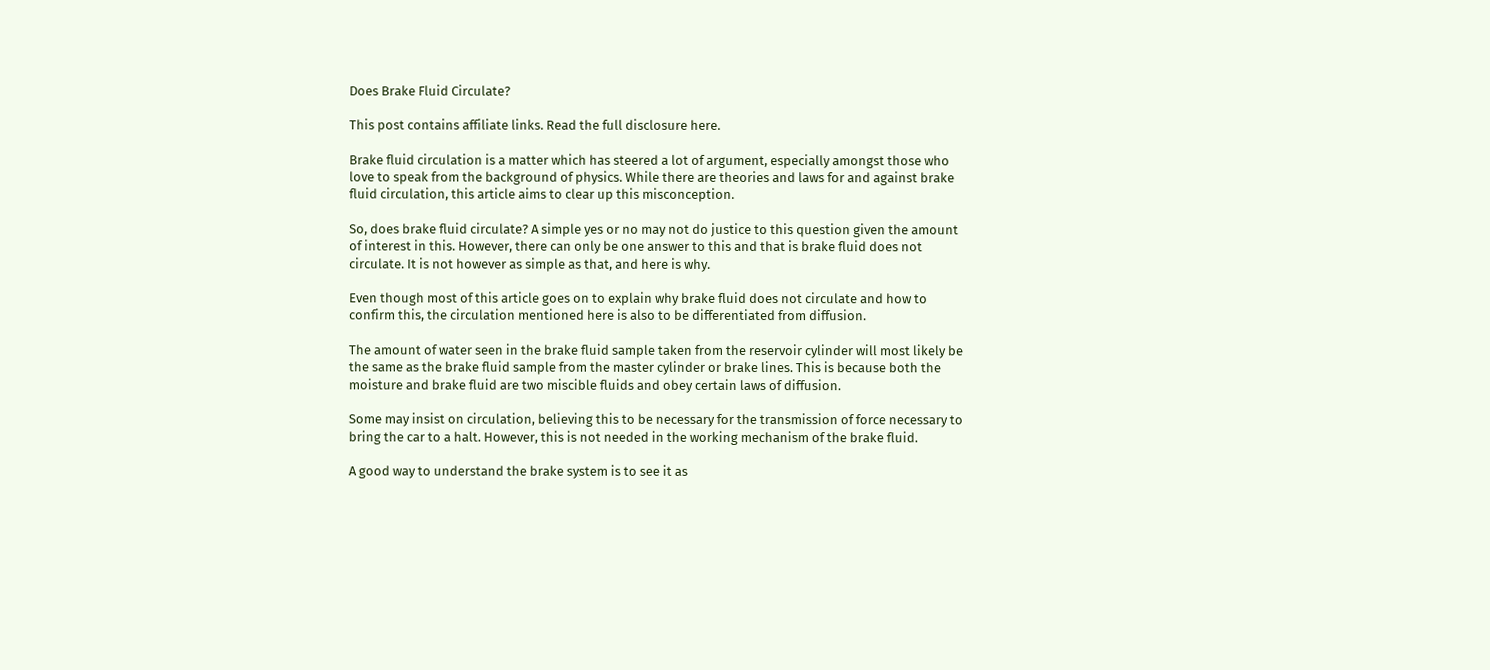Does Brake Fluid Circulate?

This post contains affiliate links. Read the full disclosure here.

Brake fluid circulation is a matter which has steered a lot of argument, especially amongst those who love to speak from the background of physics. While there are theories and laws for and against brake fluid circulation, this article aims to clear up this misconception.

So, does brake fluid circulate? A simple yes or no may not do justice to this question given the amount of interest in this. However, there can only be one answer to this and that is brake fluid does not circulate. It is not however as simple as that, and here is why.

Even though most of this article goes on to explain why brake fluid does not circulate and how to confirm this, the circulation mentioned here is also to be differentiated from diffusion.

The amount of water seen in the brake fluid sample taken from the reservoir cylinder will most likely be the same as the brake fluid sample from the master cylinder or brake lines. This is because both the moisture and brake fluid are two miscible fluids and obey certain laws of diffusion.

Some may insist on circulation, believing this to be necessary for the transmission of force necessary to bring the car to a halt. However, this is not needed in the working mechanism of the brake fluid.

A good way to understand the brake system is to see it as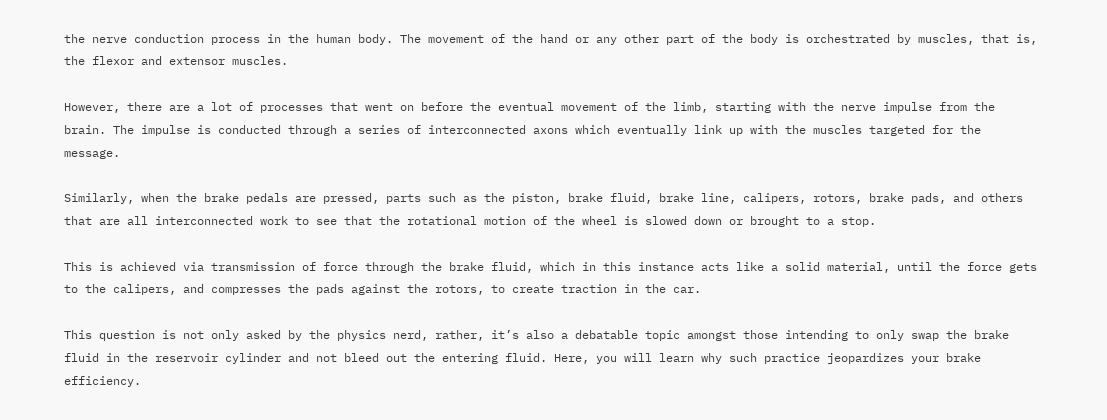the nerve conduction process in the human body. The movement of the hand or any other part of the body is orchestrated by muscles, that is, the flexor and extensor muscles.

However, there are a lot of processes that went on before the eventual movement of the limb, starting with the nerve impulse from the brain. The impulse is conducted through a series of interconnected axons which eventually link up with the muscles targeted for the message.

Similarly, when the brake pedals are pressed, parts such as the piston, brake fluid, brake line, calipers, rotors, brake pads, and others that are all interconnected work to see that the rotational motion of the wheel is slowed down or brought to a stop.

This is achieved via transmission of force through the brake fluid, which in this instance acts like a solid material, until the force gets to the calipers, and compresses the pads against the rotors, to create traction in the car.

This question is not only asked by the physics nerd, rather, it’s also a debatable topic amongst those intending to only swap the brake fluid in the reservoir cylinder and not bleed out the entering fluid. Here, you will learn why such practice jeopardizes your brake efficiency.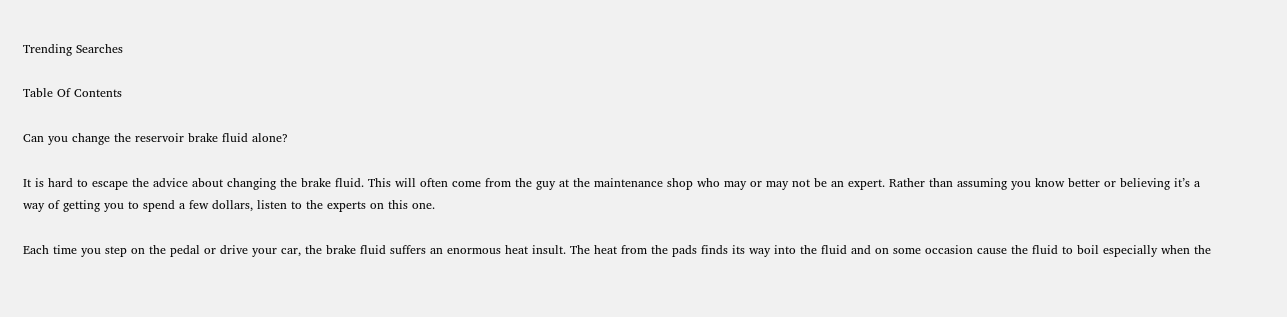Trending Searches

Table Of Contents

Can you change the reservoir brake fluid alone?

It is hard to escape the advice about changing the brake fluid. This will often come from the guy at the maintenance shop who may or may not be an expert. Rather than assuming you know better or believing it’s a way of getting you to spend a few dollars, listen to the experts on this one.

Each time you step on the pedal or drive your car, the brake fluid suffers an enormous heat insult. The heat from the pads finds its way into the fluid and on some occasion cause the fluid to boil especially when the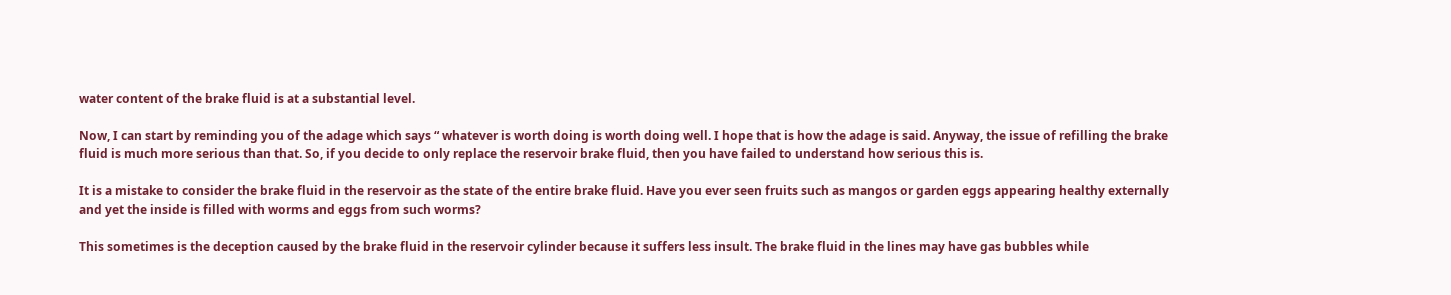water content of the brake fluid is at a substantial level.

Now, I can start by reminding you of the adage which says “ whatever is worth doing is worth doing well. I hope that is how the adage is said. Anyway, the issue of refilling the brake fluid is much more serious than that. So, if you decide to only replace the reservoir brake fluid, then you have failed to understand how serious this is.

It is a mistake to consider the brake fluid in the reservoir as the state of the entire brake fluid. Have you ever seen fruits such as mangos or garden eggs appearing healthy externally and yet the inside is filled with worms and eggs from such worms?

This sometimes is the deception caused by the brake fluid in the reservoir cylinder because it suffers less insult. The brake fluid in the lines may have gas bubbles while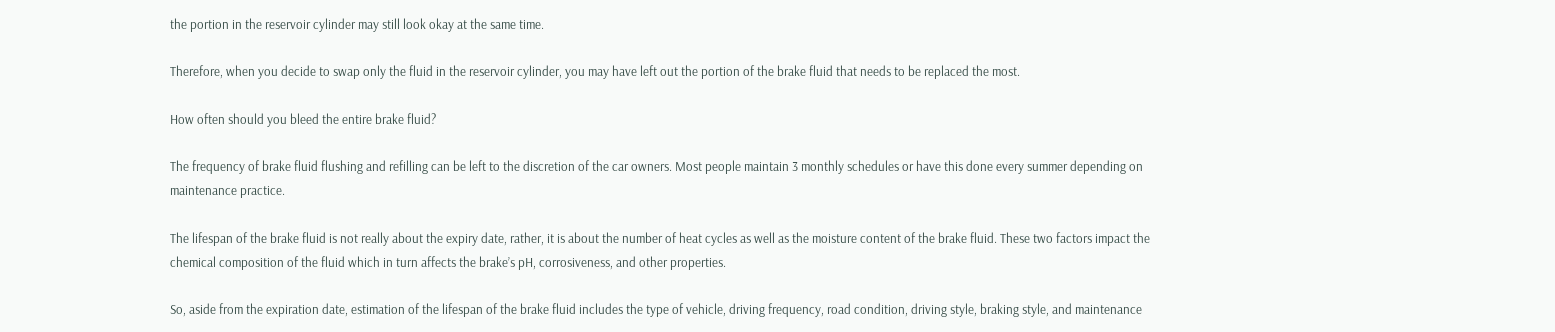the portion in the reservoir cylinder may still look okay at the same time.

Therefore, when you decide to swap only the fluid in the reservoir cylinder, you may have left out the portion of the brake fluid that needs to be replaced the most.

How often should you bleed the entire brake fluid?

The frequency of brake fluid flushing and refilling can be left to the discretion of the car owners. Most people maintain 3 monthly schedules or have this done every summer depending on maintenance practice.

The lifespan of the brake fluid is not really about the expiry date, rather, it is about the number of heat cycles as well as the moisture content of the brake fluid. These two factors impact the chemical composition of the fluid which in turn affects the brake’s pH, corrosiveness, and other properties.

So, aside from the expiration date, estimation of the lifespan of the brake fluid includes the type of vehicle, driving frequency, road condition, driving style, braking style, and maintenance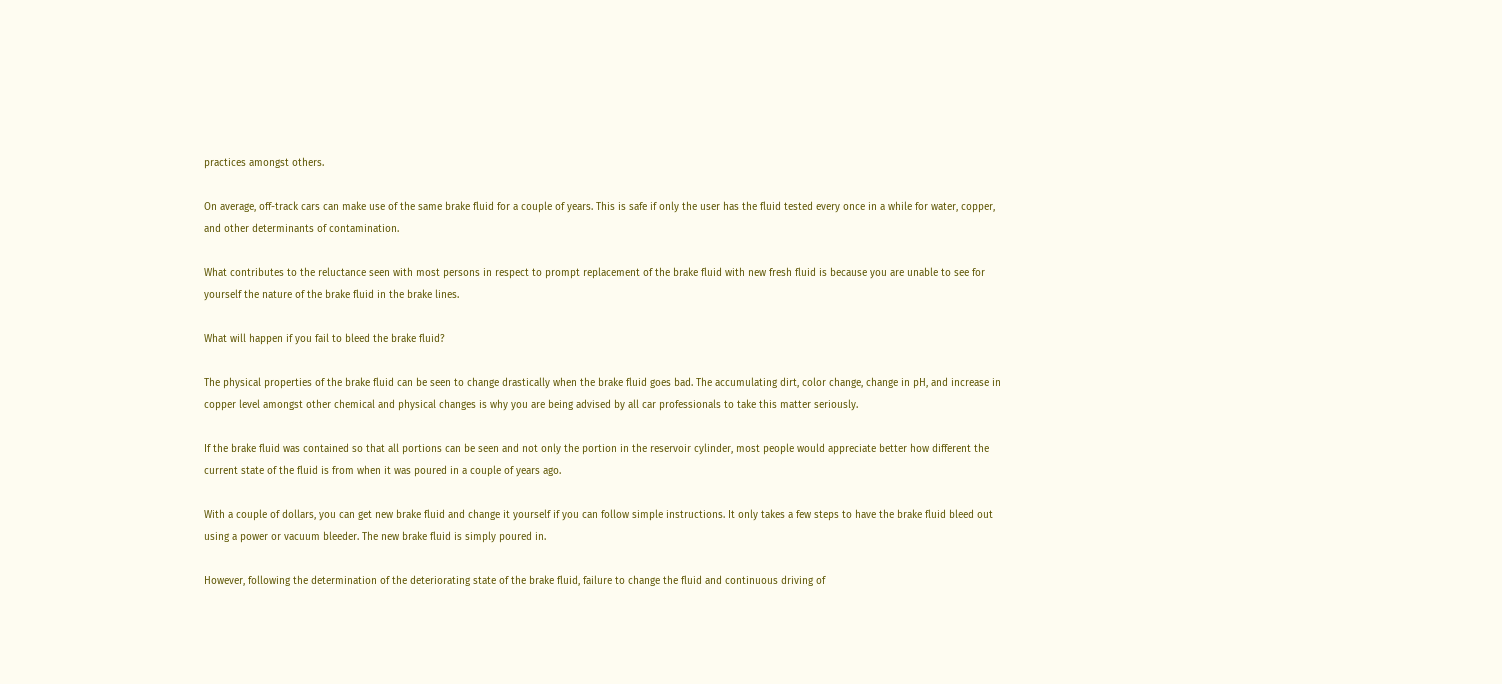practices amongst others.

On average, off-track cars can make use of the same brake fluid for a couple of years. This is safe if only the user has the fluid tested every once in a while for water, copper, and other determinants of contamination.

What contributes to the reluctance seen with most persons in respect to prompt replacement of the brake fluid with new fresh fluid is because you are unable to see for yourself the nature of the brake fluid in the brake lines.

What will happen if you fail to bleed the brake fluid?

The physical properties of the brake fluid can be seen to change drastically when the brake fluid goes bad. The accumulating dirt, color change, change in pH, and increase in copper level amongst other chemical and physical changes is why you are being advised by all car professionals to take this matter seriously.

If the brake fluid was contained so that all portions can be seen and not only the portion in the reservoir cylinder, most people would appreciate better how different the current state of the fluid is from when it was poured in a couple of years ago.

With a couple of dollars, you can get new brake fluid and change it yourself if you can follow simple instructions. It only takes a few steps to have the brake fluid bleed out using a power or vacuum bleeder. The new brake fluid is simply poured in.

However, following the determination of the deteriorating state of the brake fluid, failure to change the fluid and continuous driving of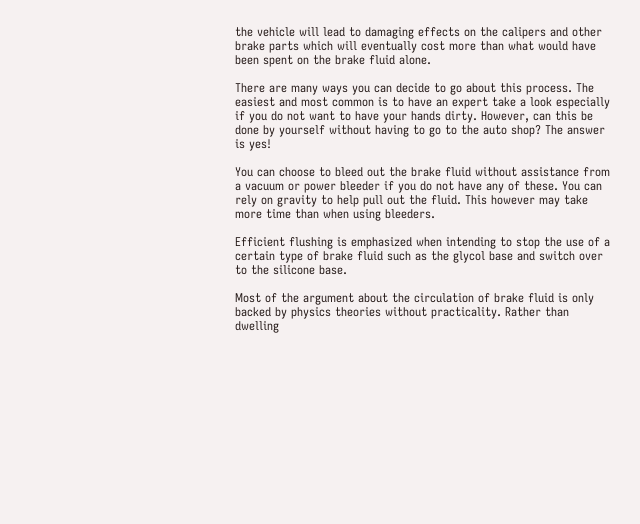the vehicle will lead to damaging effects on the calipers and other brake parts which will eventually cost more than what would have been spent on the brake fluid alone.

There are many ways you can decide to go about this process. The easiest and most common is to have an expert take a look especially if you do not want to have your hands dirty. However, can this be done by yourself without having to go to the auto shop? The answer is yes!

You can choose to bleed out the brake fluid without assistance from a vacuum or power bleeder if you do not have any of these. You can rely on gravity to help pull out the fluid. This however may take more time than when using bleeders.

Efficient flushing is emphasized when intending to stop the use of a certain type of brake fluid such as the glycol base and switch over to the silicone base.

Most of the argument about the circulation of brake fluid is only backed by physics theories without practicality. Rather than dwelling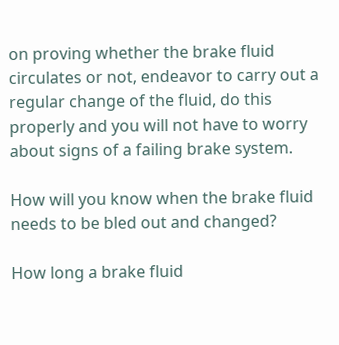on proving whether the brake fluid circulates or not, endeavor to carry out a regular change of the fluid, do this properly and you will not have to worry about signs of a failing brake system.

How will you know when the brake fluid needs to be bled out and changed?

How long a brake fluid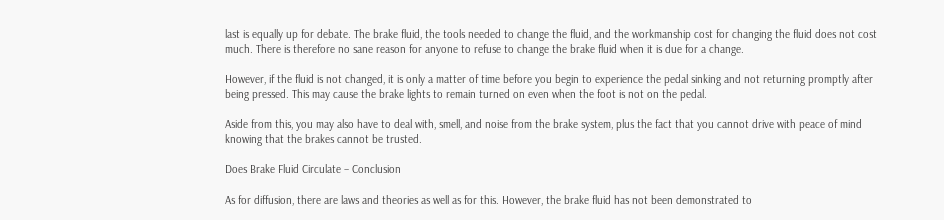last is equally up for debate. The brake fluid, the tools needed to change the fluid, and the workmanship cost for changing the fluid does not cost much. There is therefore no sane reason for anyone to refuse to change the brake fluid when it is due for a change.

However, if the fluid is not changed, it is only a matter of time before you begin to experience the pedal sinking and not returning promptly after being pressed. This may cause the brake lights to remain turned on even when the foot is not on the pedal.

Aside from this, you may also have to deal with, smell, and noise from the brake system, plus the fact that you cannot drive with peace of mind knowing that the brakes cannot be trusted.

Does Brake Fluid Circulate – Conclusion

As for diffusion, there are laws and theories as well as for this. However, the brake fluid has not been demonstrated to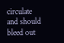circulate and should bleed out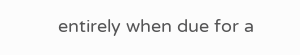entirely when due for a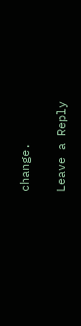change.

Leave a Reply